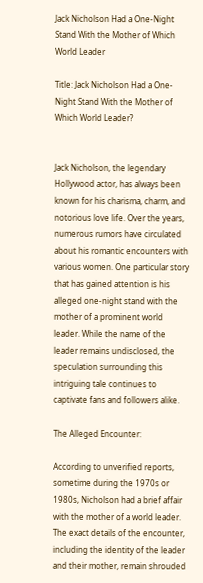Jack Nicholson Had a One-Night Stand With the Mother of Which World Leader

Title: Jack Nicholson Had a One-Night Stand With the Mother of Which World Leader?


Jack Nicholson, the legendary Hollywood actor, has always been known for his charisma, charm, and notorious love life. Over the years, numerous rumors have circulated about his romantic encounters with various women. One particular story that has gained attention is his alleged one-night stand with the mother of a prominent world leader. While the name of the leader remains undisclosed, the speculation surrounding this intriguing tale continues to captivate fans and followers alike.

The Alleged Encounter:

According to unverified reports, sometime during the 1970s or 1980s, Nicholson had a brief affair with the mother of a world leader. The exact details of the encounter, including the identity of the leader and their mother, remain shrouded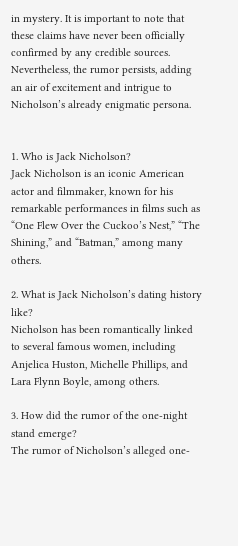in mystery. It is important to note that these claims have never been officially confirmed by any credible sources. Nevertheless, the rumor persists, adding an air of excitement and intrigue to Nicholson’s already enigmatic persona.


1. Who is Jack Nicholson?
Jack Nicholson is an iconic American actor and filmmaker, known for his remarkable performances in films such as “One Flew Over the Cuckoo’s Nest,” “The Shining,” and “Batman,” among many others.

2. What is Jack Nicholson’s dating history like?
Nicholson has been romantically linked to several famous women, including Anjelica Huston, Michelle Phillips, and Lara Flynn Boyle, among others.

3. How did the rumor of the one-night stand emerge?
The rumor of Nicholson’s alleged one-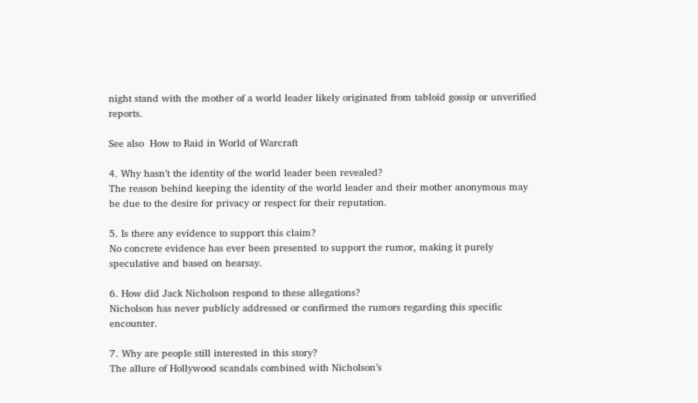night stand with the mother of a world leader likely originated from tabloid gossip or unverified reports.

See also  How to Raid in World of Warcraft

4. Why hasn’t the identity of the world leader been revealed?
The reason behind keeping the identity of the world leader and their mother anonymous may be due to the desire for privacy or respect for their reputation.

5. Is there any evidence to support this claim?
No concrete evidence has ever been presented to support the rumor, making it purely speculative and based on hearsay.

6. How did Jack Nicholson respond to these allegations?
Nicholson has never publicly addressed or confirmed the rumors regarding this specific encounter.

7. Why are people still interested in this story?
The allure of Hollywood scandals combined with Nicholson’s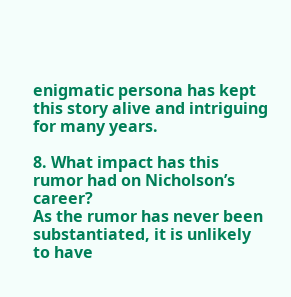enigmatic persona has kept this story alive and intriguing for many years.

8. What impact has this rumor had on Nicholson’s career?
As the rumor has never been substantiated, it is unlikely to have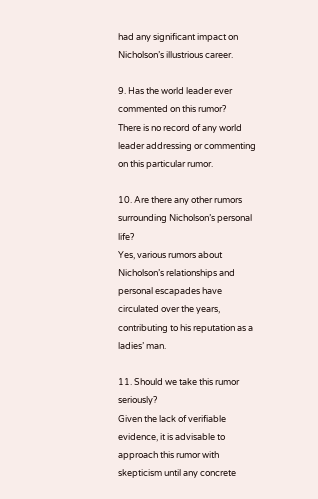had any significant impact on Nicholson’s illustrious career.

9. Has the world leader ever commented on this rumor?
There is no record of any world leader addressing or commenting on this particular rumor.

10. Are there any other rumors surrounding Nicholson’s personal life?
Yes, various rumors about Nicholson’s relationships and personal escapades have circulated over the years, contributing to his reputation as a ladies’ man.

11. Should we take this rumor seriously?
Given the lack of verifiable evidence, it is advisable to approach this rumor with skepticism until any concrete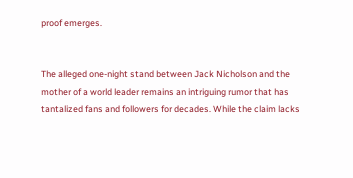proof emerges.


The alleged one-night stand between Jack Nicholson and the mother of a world leader remains an intriguing rumor that has tantalized fans and followers for decades. While the claim lacks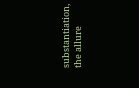substantiation, the allure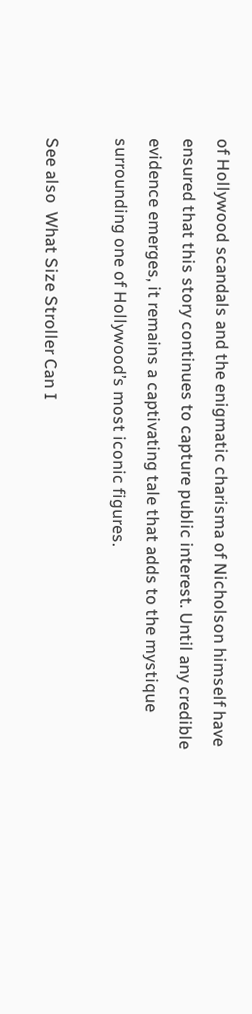of Hollywood scandals and the enigmatic charisma of Nicholson himself have ensured that this story continues to capture public interest. Until any credible evidence emerges, it remains a captivating tale that adds to the mystique surrounding one of Hollywood’s most iconic figures.

See also  What Size Stroller Can I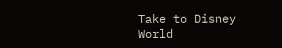Take to Disney World